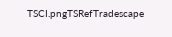TSCI.pngTSRefTradescape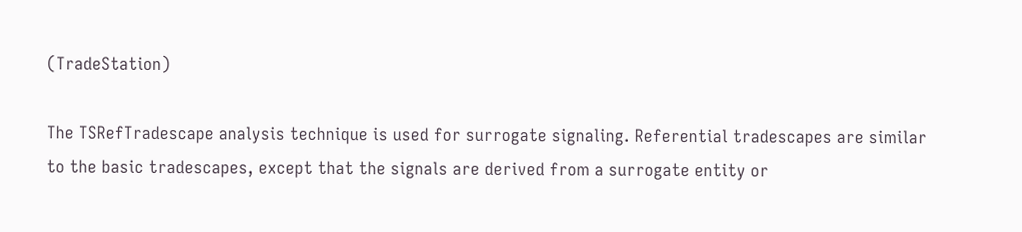(TradeStation)

The TSRefTradescape analysis technique is used for surrogate signaling. Referential tradescapes are similar to the basic tradescapes, except that the signals are derived from a surrogate entity or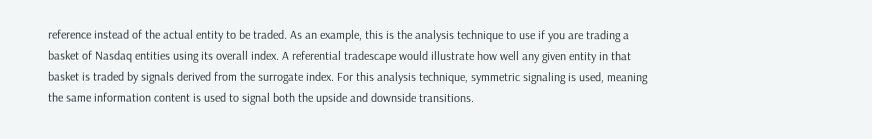reference instead of the actual entity to be traded. As an example, this is the analysis technique to use if you are trading a basket of Nasdaq entities using its overall index. A referential tradescape would illustrate how well any given entity in that basket is traded by signals derived from the surrogate index. For this analysis technique, symmetric signaling is used, meaning the same information content is used to signal both the upside and downside transitions.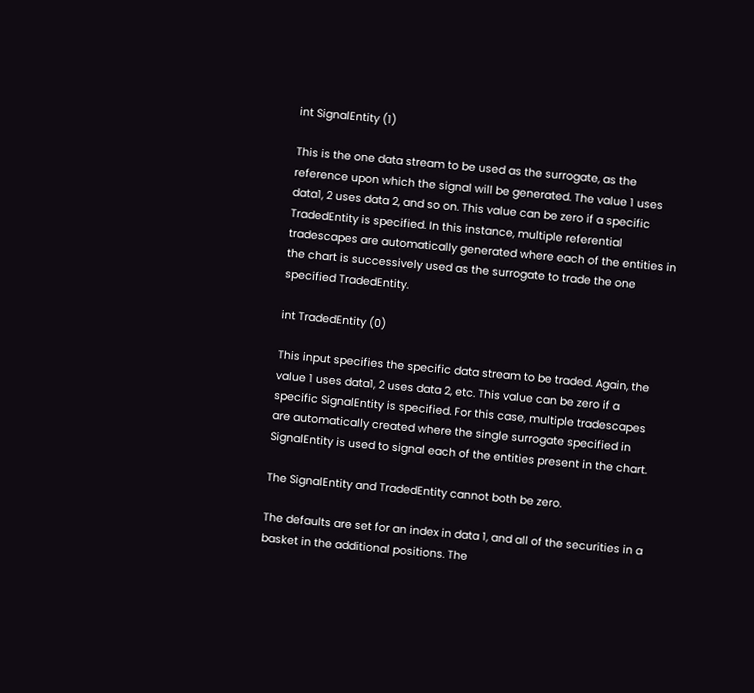int SignalEntity (1)

This is the one data stream to be used as the surrogate, as the reference upon which the signal will be generated. The value 1 uses data1, 2 uses data 2, and so on. This value can be zero if a specific TradedEntity is specified. In this instance, multiple referential tradescapes are automatically generated where each of the entities in the chart is successively used as the surrogate to trade the one specified TradedEntity.

int TradedEntity (0)

This input specifies the specific data stream to be traded. Again, the value 1 uses data1, 2 uses data 2, etc. This value can be zero if a specific SignalEntity is specified. For this case, multiple tradescapes are automatically created where the single surrogate specified in SignalEntity is used to signal each of the entities present in the chart.

The SignalEntity and TradedEntity cannot both be zero.

The defaults are set for an index in data 1, and all of the securities in a basket in the additional positions. The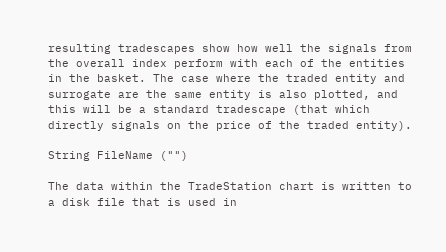resulting tradescapes show how well the signals from the overall index perform with each of the entities in the basket. The case where the traded entity and surrogate are the same entity is also plotted, and this will be a standard tradescape (that which directly signals on the price of the traded entity).

String FileName ("")

The data within the TradeStation chart is written to a disk file that is used in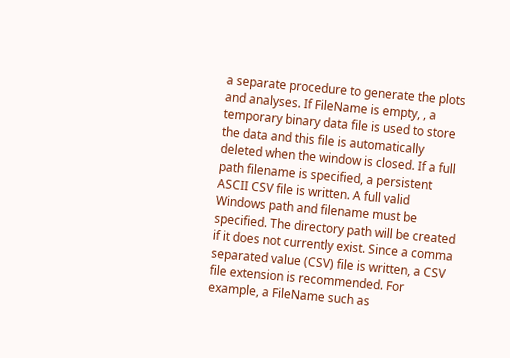a separate procedure to generate the plots and analyses. If FileName is empty, , a temporary binary data file is used to store the data and this file is automatically deleted when the window is closed. If a full path filename is specified, a persistent ASCII CSV file is written. A full valid Windows path and filename must be specified. The directory path will be created if it does not currently exist. Since a comma separated value (CSV) file is written, a CSV file extension is recommended. For example, a FileName such as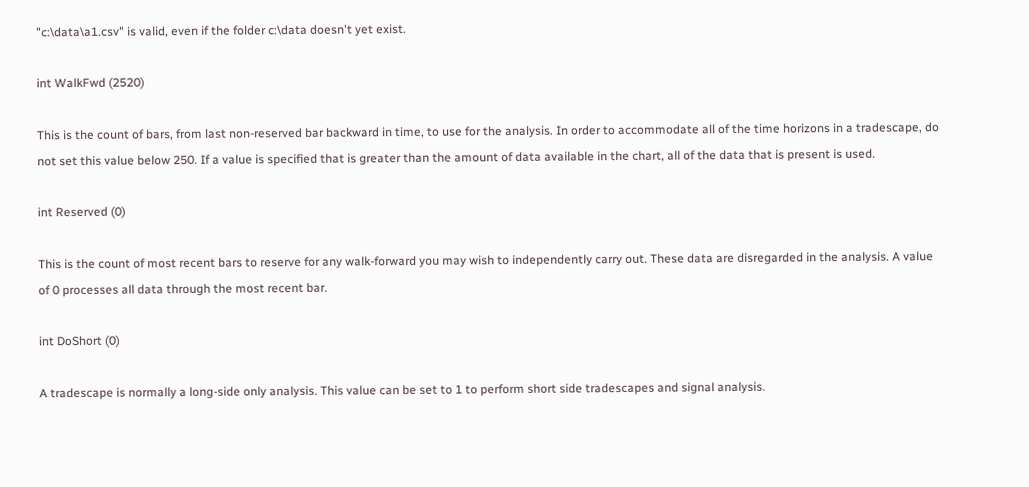"c:\data\a1.csv" is valid, even if the folder c:\data doesn't yet exist.

int WalkFwd (2520)

This is the count of bars, from last non-reserved bar backward in time, to use for the analysis. In order to accommodate all of the time horizons in a tradescape, do not set this value below 250. If a value is specified that is greater than the amount of data available in the chart, all of the data that is present is used.

int Reserved (0)

This is the count of most recent bars to reserve for any walk-forward you may wish to independently carry out. These data are disregarded in the analysis. A value of 0 processes all data through the most recent bar.

int DoShort (0)

A tradescape is normally a long-side only analysis. This value can be set to 1 to perform short side tradescapes and signal analysis.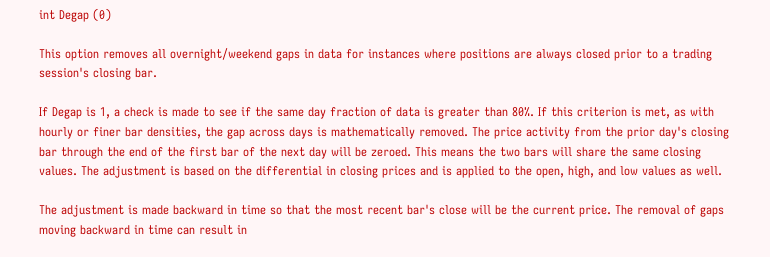int Degap (0)

This option removes all overnight/weekend gaps in data for instances where positions are always closed prior to a trading session's closing bar.

If Degap is 1, a check is made to see if the same day fraction of data is greater than 80%. If this criterion is met, as with hourly or finer bar densities, the gap across days is mathematically removed. The price activity from the prior day's closing bar through the end of the first bar of the next day will be zeroed. This means the two bars will share the same closing values. The adjustment is based on the differential in closing prices and is applied to the open, high, and low values as well.

The adjustment is made backward in time so that the most recent bar's close will be the current price. The removal of gaps moving backward in time can result in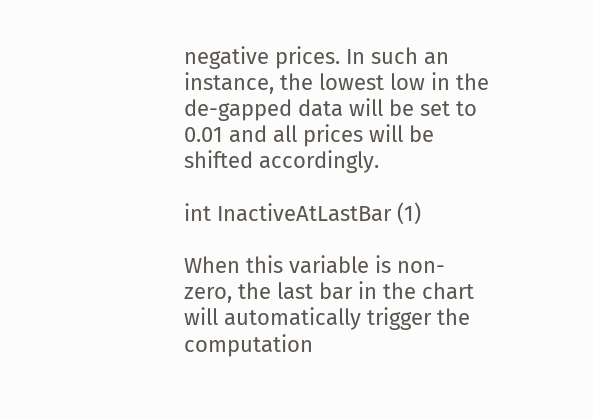negative prices. In such an instance, the lowest low in the de-gapped data will be set to 0.01 and all prices will be shifted accordingly.

int InactiveAtLastBar (1)

When this variable is non-zero, the last bar in the chart will automatically trigger the computation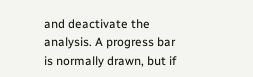and deactivate the analysis. A progress bar is normally drawn, but if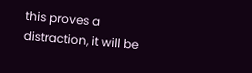this proves a distraction, it will be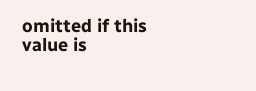omitted if this value is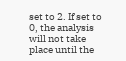set to 2. If set to 0, the analysis will not take place until the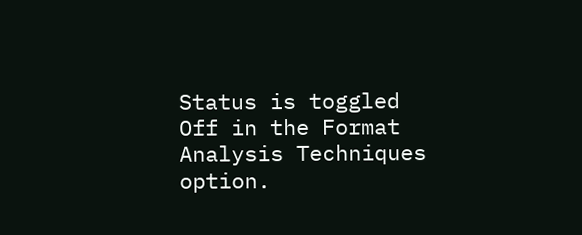Status is toggled Off in the Format Analysis Techniques option.